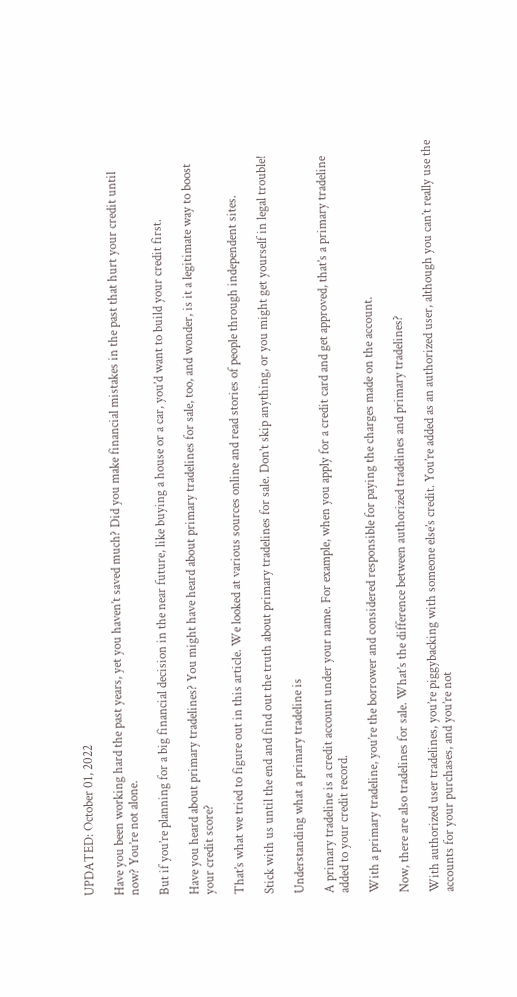UPDATED: October 01, 2022

Have you been working hard the past years, yet you haven’t saved much? Did you make financial mistakes in the past that hurt your credit until now? You’re not alone.

But if you’re planning for a big financial decision in the near future, like buying a house or a car, you’d want to build your credit first.

Have you heard about primary tradelines? You might have heard about primary tradelines for sale, too, and wonder, is it a legitimate way to boost your credit score?

That’s what we tried to figure out in this article. We looked at various sources online and read stories of people through independent sites.

Stick with us until the end and find out the truth about primary tradelines for sale. Don’t skip anything, or you might get yourself in legal trouble!

Understanding what a primary tradeline is

A primary tradeline is a credit account under your name. For example, when you apply for a credit card and get approved, that’s a primary tradeline added to your credit record.

With a primary tradeline, you’re the borrower and considered responsible for paying the charges made on the account.

Now, there are also tradelines for sale. What’s the difference between authorized tradelines and primary tradelines?

With authorized user tradelines, you’re piggybacking with someone else’s credit. You’re added as an authorized user, although you can’t really use the accounts for your purchases, and you’re not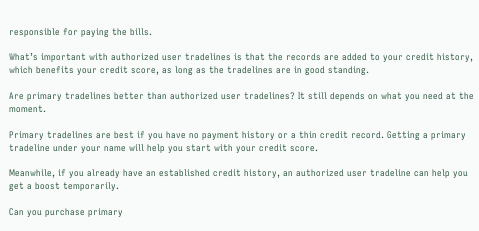responsible for paying the bills.

What’s important with authorized user tradelines is that the records are added to your credit history, which benefits your credit score, as long as the tradelines are in good standing.

Are primary tradelines better than authorized user tradelines? It still depends on what you need at the moment.

Primary tradelines are best if you have no payment history or a thin credit record. Getting a primary tradeline under your name will help you start with your credit score.

Meanwhile, if you already have an established credit history, an authorized user tradeline can help you get a boost temporarily.

Can you purchase primary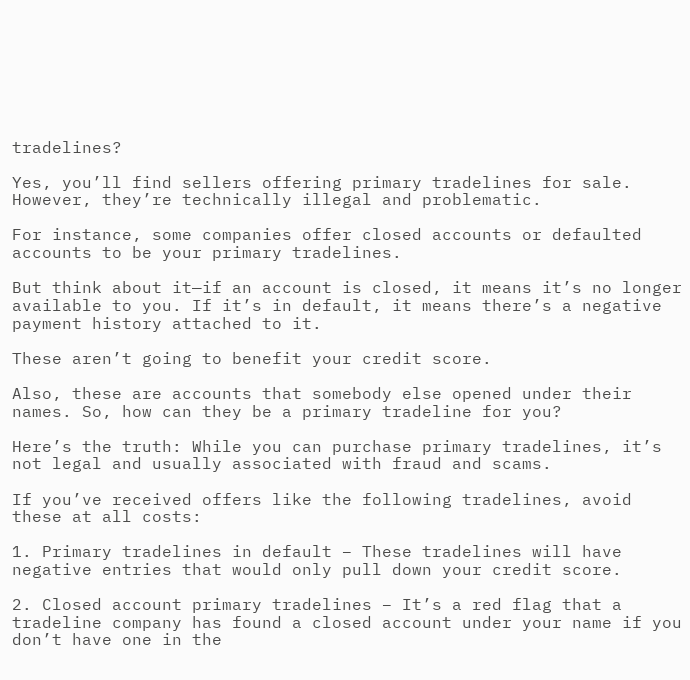tradelines?

Yes, you’ll find sellers offering primary tradelines for sale. However, they’re technically illegal and problematic.

For instance, some companies offer closed accounts or defaulted accounts to be your primary tradelines.

But think about it—if an account is closed, it means it’s no longer available to you. If it’s in default, it means there’s a negative payment history attached to it.

These aren’t going to benefit your credit score.

Also, these are accounts that somebody else opened under their names. So, how can they be a primary tradeline for you?

Here’s the truth: While you can purchase primary tradelines, it’s not legal and usually associated with fraud and scams.

If you’ve received offers like the following tradelines, avoid these at all costs:

1. Primary tradelines in default – These tradelines will have negative entries that would only pull down your credit score.

2. Closed account primary tradelines – It’s a red flag that a tradeline company has found a closed account under your name if you don’t have one in the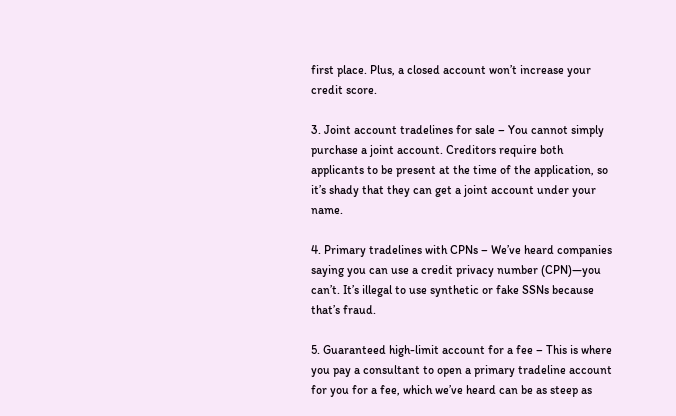first place. Plus, a closed account won’t increase your credit score.

3. Joint account tradelines for sale – You cannot simply purchase a joint account. Creditors require both applicants to be present at the time of the application, so it’s shady that they can get a joint account under your name.

4. Primary tradelines with CPNs – We’ve heard companies saying you can use a credit privacy number (CPN)—you can’t. It’s illegal to use synthetic or fake SSNs because that’s fraud.

5. Guaranteed high-limit account for a fee – This is where you pay a consultant to open a primary tradeline account for you for a fee, which we’ve heard can be as steep as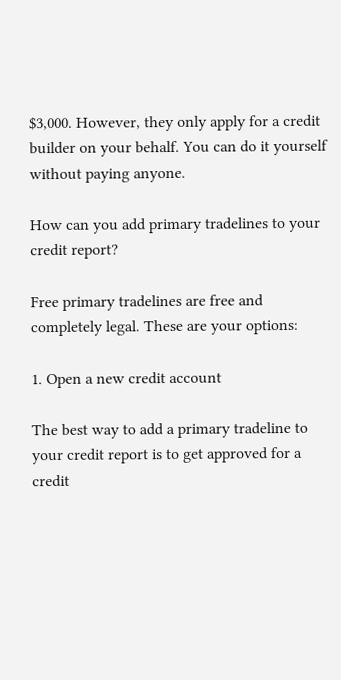$3,000. However, they only apply for a credit builder on your behalf. You can do it yourself without paying anyone.

How can you add primary tradelines to your credit report?

Free primary tradelines are free and completely legal. These are your options:

1. Open a new credit account

The best way to add a primary tradeline to your credit report is to get approved for a credit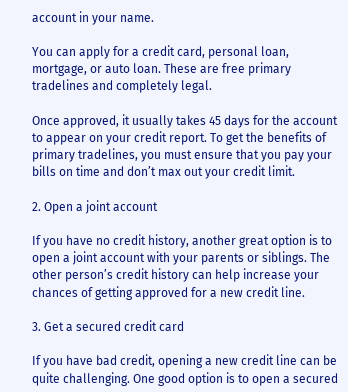account in your name.

You can apply for a credit card, personal loan, mortgage, or auto loan. These are free primary tradelines and completely legal.

Once approved, it usually takes 45 days for the account to appear on your credit report. To get the benefits of primary tradelines, you must ensure that you pay your bills on time and don’t max out your credit limit.

2. Open a joint account

If you have no credit history, another great option is to open a joint account with your parents or siblings. The other person’s credit history can help increase your chances of getting approved for a new credit line.

3. Get a secured credit card

If you have bad credit, opening a new credit line can be quite challenging. One good option is to open a secured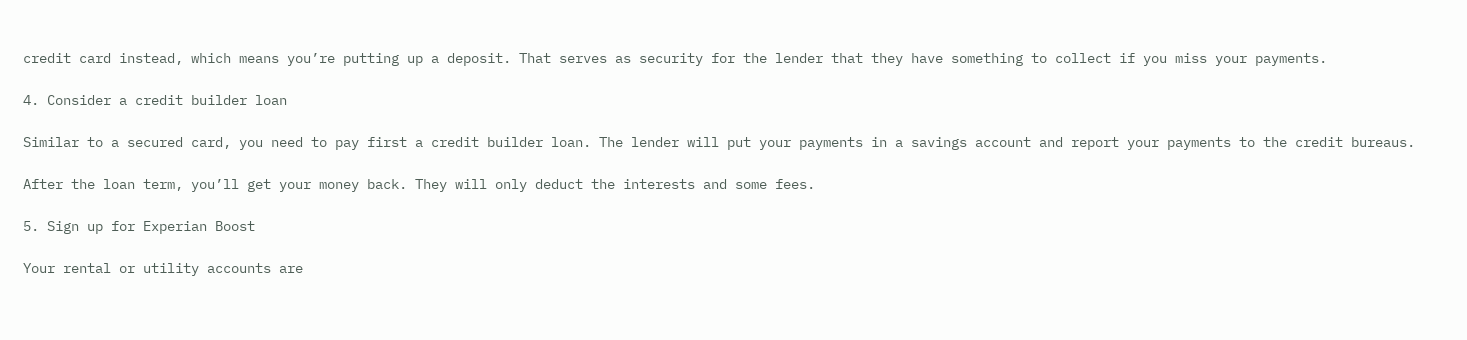credit card instead, which means you’re putting up a deposit. That serves as security for the lender that they have something to collect if you miss your payments.

4. Consider a credit builder loan

Similar to a secured card, you need to pay first a credit builder loan. The lender will put your payments in a savings account and report your payments to the credit bureaus.

After the loan term, you’ll get your money back. They will only deduct the interests and some fees.

5. Sign up for Experian Boost

Your rental or utility accounts are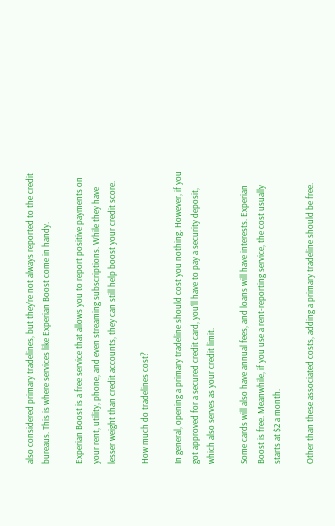also considered primary tradelines, but they’re not always reported to the credit bureaus. This is where services like Experian Boost come in handy.

Experian Boost is a free service that allows you to report positive payments on your rent, utility, phone, and even streaming subscriptions. While they have lesser weight than credit accounts, they can still help boost your credit score.

How much do tradelines cost?

In general, opening a primary tradeline should cost you nothing. However, if you got approved for a secured credit card, you’ll have to pay a security deposit, which also serves as your credit limit.

Some cards will also have annual fees, and loans will have interests. Experian Boost is free. Meanwhile, if you use a rent-reporting service, the cost usually starts at $2 a month.

Other than these associated costs, adding a primary tradeline should be free.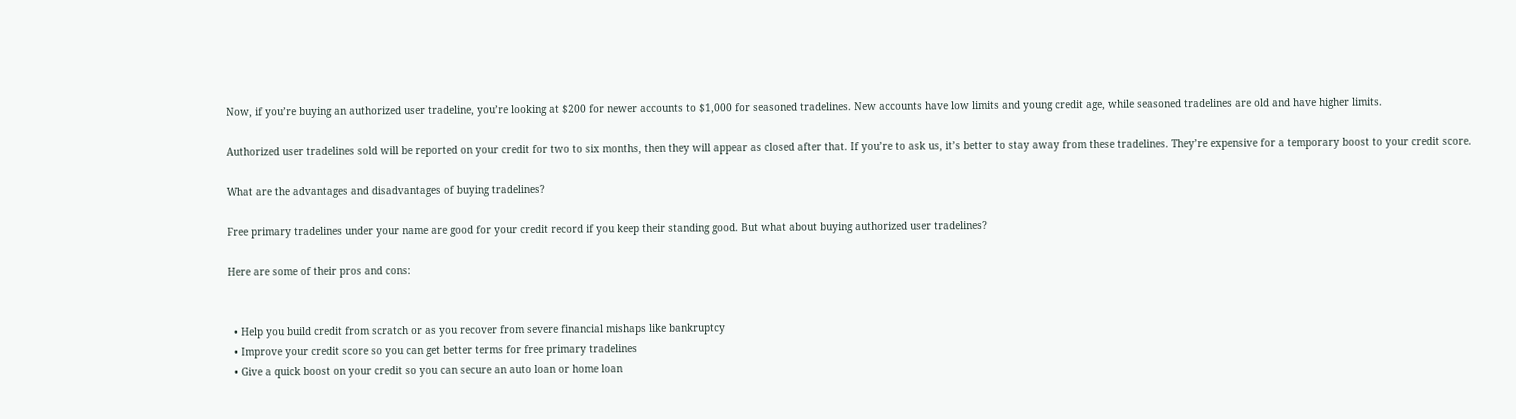Now, if you’re buying an authorized user tradeline, you’re looking at $200 for newer accounts to $1,000 for seasoned tradelines. New accounts have low limits and young credit age, while seasoned tradelines are old and have higher limits.

Authorized user tradelines sold will be reported on your credit for two to six months, then they will appear as closed after that. If you’re to ask us, it’s better to stay away from these tradelines. They’re expensive for a temporary boost to your credit score.

What are the advantages and disadvantages of buying tradelines?

Free primary tradelines under your name are good for your credit record if you keep their standing good. But what about buying authorized user tradelines?

Here are some of their pros and cons:


  • Help you build credit from scratch or as you recover from severe financial mishaps like bankruptcy
  • Improve your credit score so you can get better terms for free primary tradelines
  • Give a quick boost on your credit so you can secure an auto loan or home loan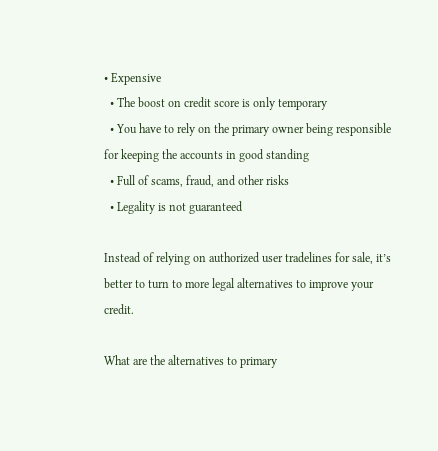• Expensive
  • The boost on credit score is only temporary
  • You have to rely on the primary owner being responsible for keeping the accounts in good standing
  • Full of scams, fraud, and other risks
  • Legality is not guaranteed

Instead of relying on authorized user tradelines for sale, it’s better to turn to more legal alternatives to improve your credit.

What are the alternatives to primary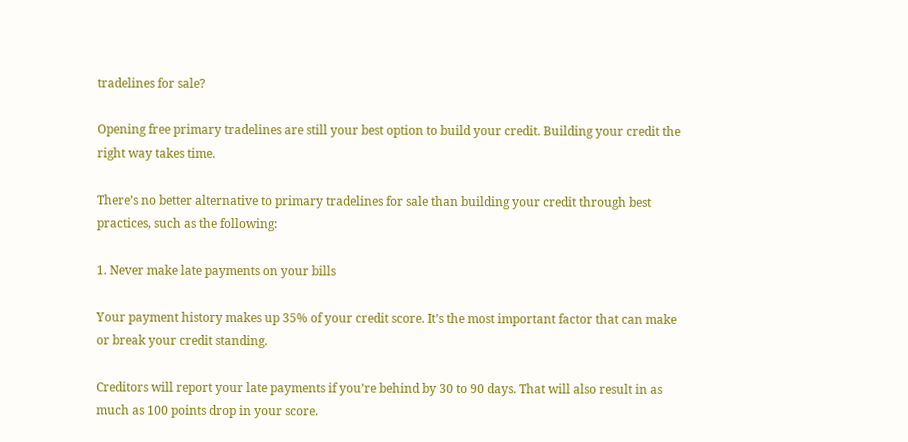tradelines for sale?

Opening free primary tradelines are still your best option to build your credit. Building your credit the right way takes time.

There’s no better alternative to primary tradelines for sale than building your credit through best practices, such as the following:

1. Never make late payments on your bills

Your payment history makes up 35% of your credit score. It’s the most important factor that can make or break your credit standing.

Creditors will report your late payments if you’re behind by 30 to 90 days. That will also result in as much as 100 points drop in your score.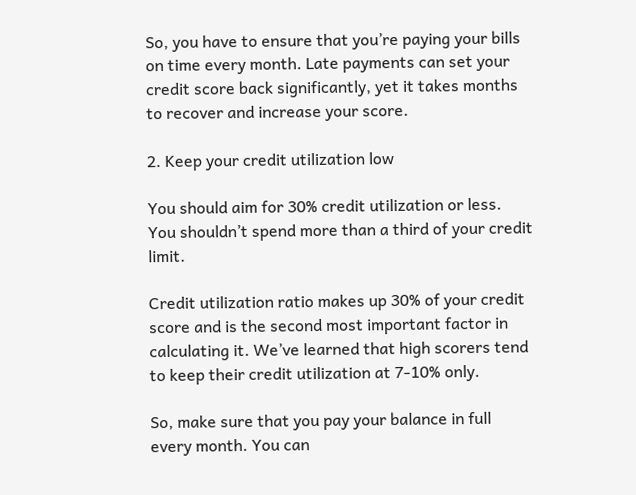So, you have to ensure that you’re paying your bills on time every month. Late payments can set your credit score back significantly, yet it takes months to recover and increase your score.

2. Keep your credit utilization low

You should aim for 30% credit utilization or less. You shouldn’t spend more than a third of your credit limit.

Credit utilization ratio makes up 30% of your credit score and is the second most important factor in calculating it. We’ve learned that high scorers tend to keep their credit utilization at 7-10% only.

So, make sure that you pay your balance in full every month. You can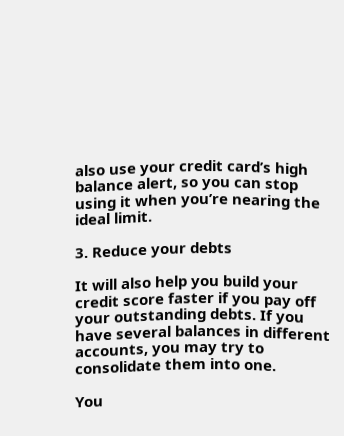also use your credit card’s high balance alert, so you can stop using it when you’re nearing the ideal limit.

3. Reduce your debts

It will also help you build your credit score faster if you pay off your outstanding debts. If you have several balances in different accounts, you may try to consolidate them into one.

You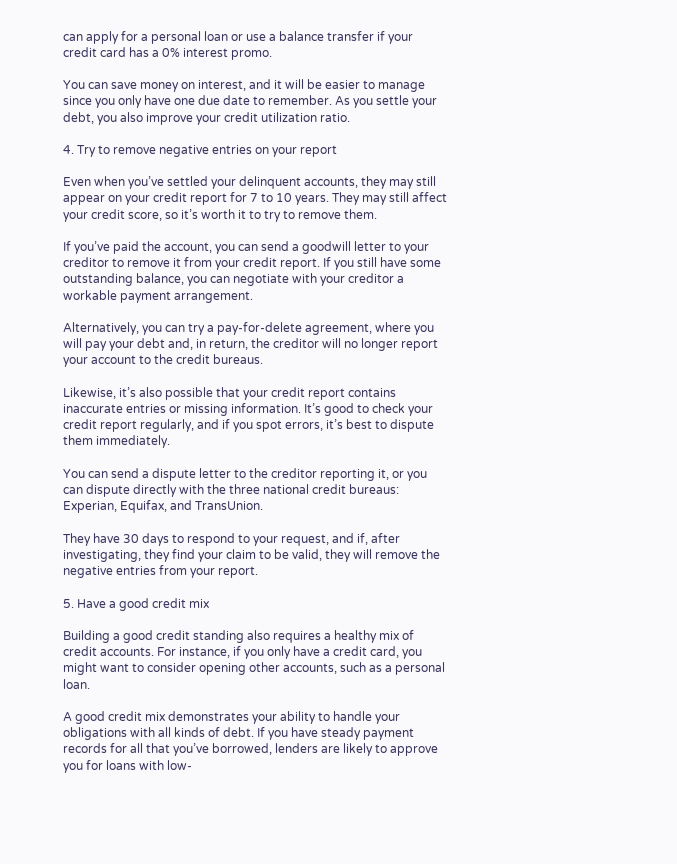can apply for a personal loan or use a balance transfer if your credit card has a 0% interest promo.

You can save money on interest, and it will be easier to manage since you only have one due date to remember. As you settle your debt, you also improve your credit utilization ratio.

4. Try to remove negative entries on your report

Even when you’ve settled your delinquent accounts, they may still appear on your credit report for 7 to 10 years. They may still affect your credit score, so it’s worth it to try to remove them.

If you’ve paid the account, you can send a goodwill letter to your creditor to remove it from your credit report. If you still have some outstanding balance, you can negotiate with your creditor a workable payment arrangement.

Alternatively, you can try a pay-for-delete agreement, where you will pay your debt and, in return, the creditor will no longer report your account to the credit bureaus.

Likewise, it’s also possible that your credit report contains inaccurate entries or missing information. It’s good to check your credit report regularly, and if you spot errors, it’s best to dispute them immediately.

You can send a dispute letter to the creditor reporting it, or you can dispute directly with the three national credit bureaus: Experian, Equifax, and TransUnion.

They have 30 days to respond to your request, and if, after investigating, they find your claim to be valid, they will remove the negative entries from your report.

5. Have a good credit mix

Building a good credit standing also requires a healthy mix of credit accounts. For instance, if you only have a credit card, you might want to consider opening other accounts, such as a personal loan.

A good credit mix demonstrates your ability to handle your obligations with all kinds of debt. If you have steady payment records for all that you’ve borrowed, lenders are likely to approve you for loans with low-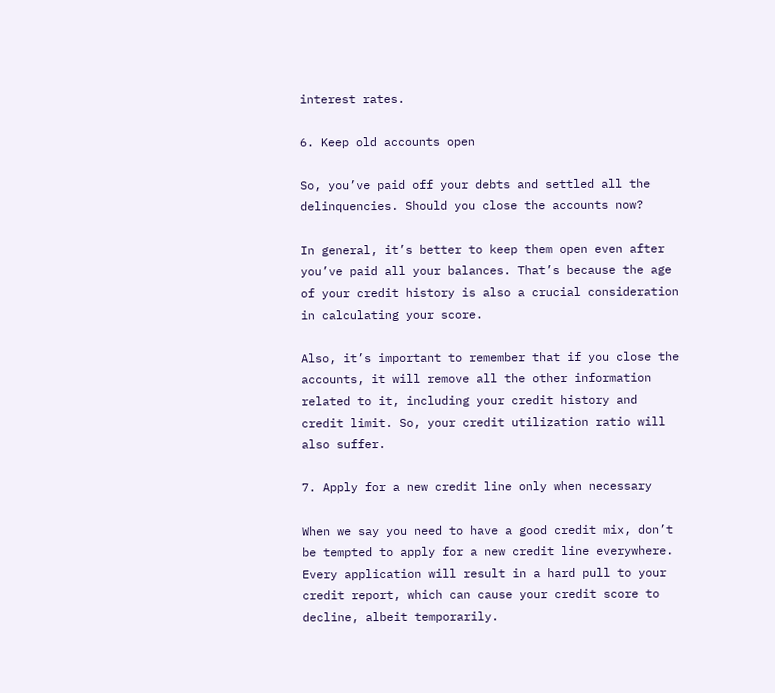interest rates.

6. Keep old accounts open

So, you’ve paid off your debts and settled all the delinquencies. Should you close the accounts now?

In general, it’s better to keep them open even after you’ve paid all your balances. That’s because the age of your credit history is also a crucial consideration in calculating your score.

Also, it’s important to remember that if you close the accounts, it will remove all the other information related to it, including your credit history and credit limit. So, your credit utilization ratio will also suffer.

7. Apply for a new credit line only when necessary

When we say you need to have a good credit mix, don’t be tempted to apply for a new credit line everywhere. Every application will result in a hard pull to your credit report, which can cause your credit score to decline, albeit temporarily.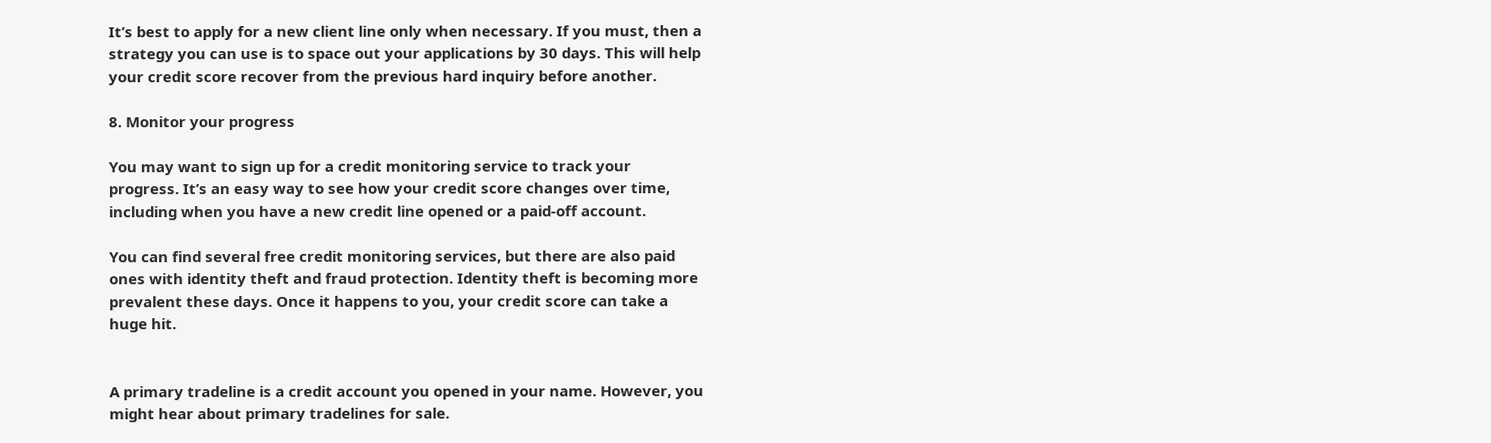It’s best to apply for a new client line only when necessary. If you must, then a strategy you can use is to space out your applications by 30 days. This will help your credit score recover from the previous hard inquiry before another.

8. Monitor your progress

You may want to sign up for a credit monitoring service to track your progress. It’s an easy way to see how your credit score changes over time, including when you have a new credit line opened or a paid-off account.

You can find several free credit monitoring services, but there are also paid ones with identity theft and fraud protection. Identity theft is becoming more prevalent these days. Once it happens to you, your credit score can take a huge hit.


A primary tradeline is a credit account you opened in your name. However, you might hear about primary tradelines for sale.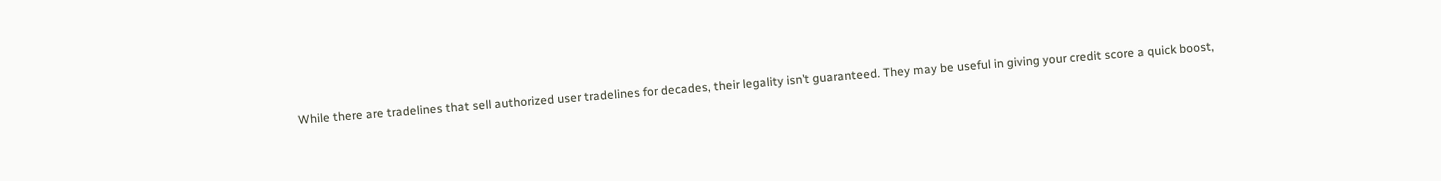While there are tradelines that sell authorized user tradelines for decades, their legality isn’t guaranteed. They may be useful in giving your credit score a quick boost,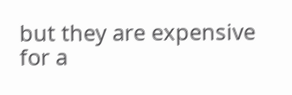but they are expensive for a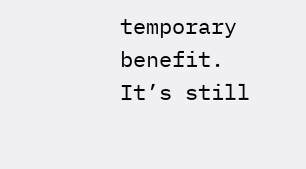temporary benefit. It’s still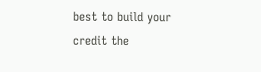best to build your credit the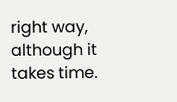right way, although it takes time.